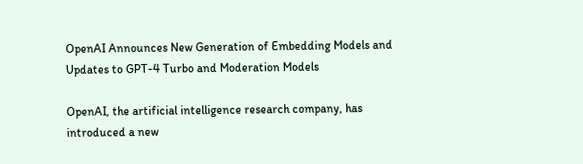OpenAI Announces New Generation of Embedding Models and Updates to GPT-4 Turbo and Moderation Models

OpenAI, the artificial intelligence research company, has introduced a new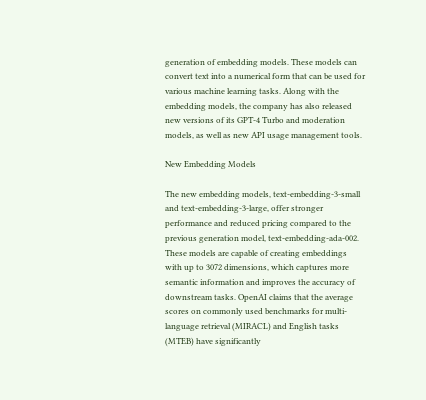generation of embedding models. These models can convert text into a numerical form that can be used for various machine learning tasks. Along with the embedding models, the company has also released new versions of its GPT-4 Turbo and moderation models, as well as new API usage management tools.

New Embedding Models

The new embedding models, text-embedding-3-small and text-embedding-3-large, offer stronger performance and reduced pricing compared to the previous generation model, text-embedding-ada-002. These models are capable of creating embeddings with up to 3072 dimensions, which captures more semantic information and improves the accuracy of downstream tasks. OpenAI claims that the average scores on commonly used benchmarks for multi-language retrieval (MIRACL) and English tasks (MTEB) have significantly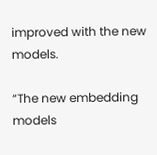improved with the new models.

“The new embedding models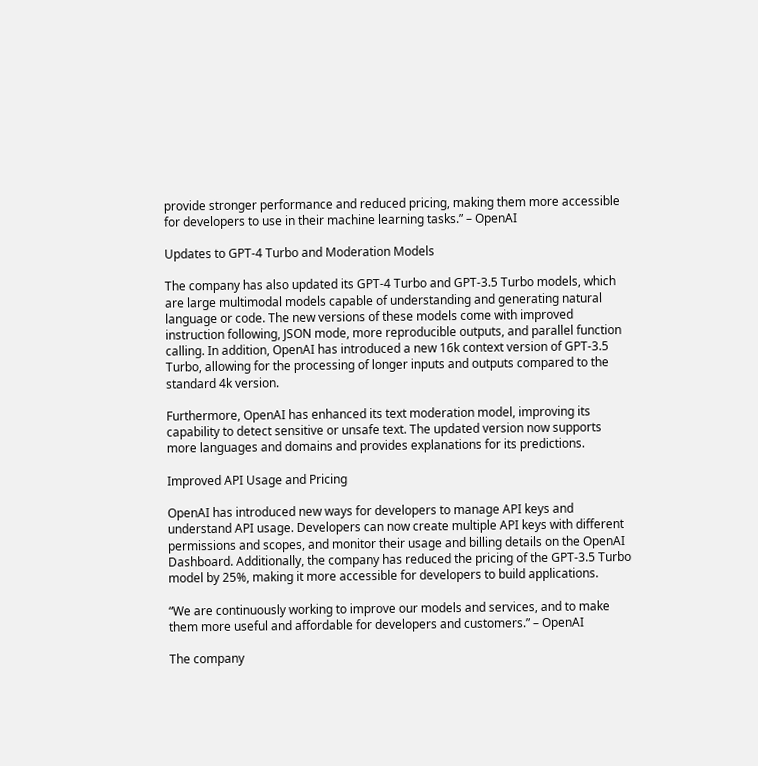provide stronger performance and reduced pricing, making them more accessible for developers to use in their machine learning tasks.” – OpenAI

Updates to GPT-4 Turbo and Moderation Models

The company has also updated its GPT-4 Turbo and GPT-3.5 Turbo models, which are large multimodal models capable of understanding and generating natural language or code. The new versions of these models come with improved instruction following, JSON mode, more reproducible outputs, and parallel function calling. In addition, OpenAI has introduced a new 16k context version of GPT-3.5 Turbo, allowing for the processing of longer inputs and outputs compared to the standard 4k version.

Furthermore, OpenAI has enhanced its text moderation model, improving its capability to detect sensitive or unsafe text. The updated version now supports more languages and domains and provides explanations for its predictions.

Improved API Usage and Pricing

OpenAI has introduced new ways for developers to manage API keys and understand API usage. Developers can now create multiple API keys with different permissions and scopes, and monitor their usage and billing details on the OpenAI Dashboard. Additionally, the company has reduced the pricing of the GPT-3.5 Turbo model by 25%, making it more accessible for developers to build applications.

“We are continuously working to improve our models and services, and to make them more useful and affordable for developers and customers.” – OpenAI

The company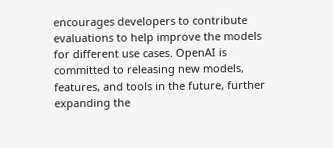encourages developers to contribute evaluations to help improve the models for different use cases. OpenAI is committed to releasing new models, features, and tools in the future, further expanding the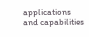applications and capabilities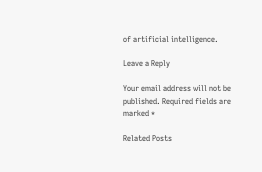of artificial intelligence.

Leave a Reply

Your email address will not be published. Required fields are marked *

Related Posts